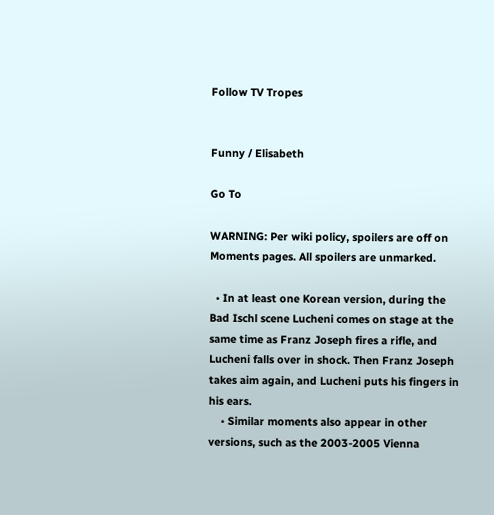Follow TV Tropes


Funny / Elisabeth

Go To

WARNING: Per wiki policy, spoilers are off on Moments pages. All spoilers are unmarked.

  • In at least one Korean version, during the Bad Ischl scene Lucheni comes on stage at the same time as Franz Joseph fires a rifle, and Lucheni falls over in shock. Then Franz Joseph takes aim again, and Lucheni puts his fingers in his ears.
    • Similar moments also appear in other versions, such as the 2003-2005 Vienna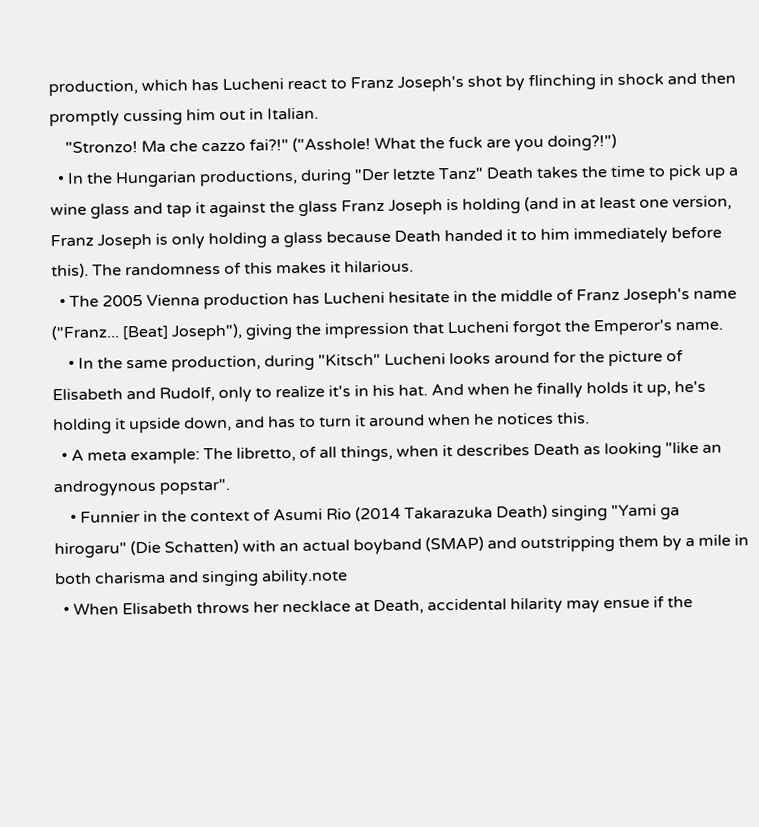production, which has Lucheni react to Franz Joseph's shot by flinching in shock and then promptly cussing him out in Italian.
    "Stronzo! Ma che cazzo fai?!" ("Asshole! What the fuck are you doing?!")
  • In the Hungarian productions, during "Der letzte Tanz" Death takes the time to pick up a wine glass and tap it against the glass Franz Joseph is holding (and in at least one version, Franz Joseph is only holding a glass because Death handed it to him immediately before this). The randomness of this makes it hilarious.
  • The 2005 Vienna production has Lucheni hesitate in the middle of Franz Joseph's name ("Franz... [Beat] Joseph"), giving the impression that Lucheni forgot the Emperor's name.
    • In the same production, during "Kitsch" Lucheni looks around for the picture of Elisabeth and Rudolf, only to realize it's in his hat. And when he finally holds it up, he's holding it upside down, and has to turn it around when he notices this.
  • A meta example: The libretto, of all things, when it describes Death as looking "like an androgynous popstar".
    • Funnier in the context of Asumi Rio (2014 Takarazuka Death) singing "Yami ga hirogaru" (Die Schatten) with an actual boyband (SMAP) and outstripping them by a mile in both charisma and singing ability.note
  • When Elisabeth throws her necklace at Death, accidental hilarity may ensue if the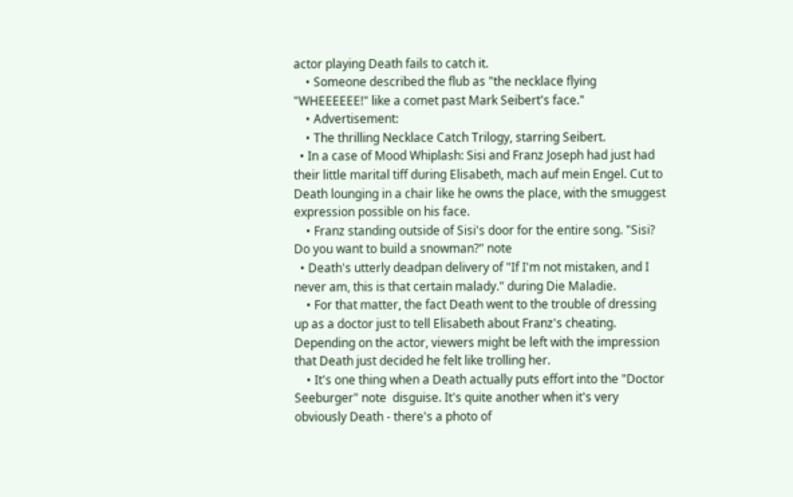actor playing Death fails to catch it.
    • Someone described the flub as "the necklace flying "WHEEEEEE!" like a comet past Mark Seibert's face."
    • Advertisement:
    • The thrilling Necklace Catch Trilogy, starring Seibert.
  • In a case of Mood Whiplash: Sisi and Franz Joseph had just had their little marital tiff during Elisabeth, mach auf mein Engel. Cut to Death lounging in a chair like he owns the place, with the smuggest expression possible on his face.
    • Franz standing outside of Sisi's door for the entire song. "Sisi? Do you want to build a snowman?" note
  • Death's utterly deadpan delivery of "If I'm not mistaken, and I never am, this is that certain malady." during Die Maladie.
    • For that matter, the fact Death went to the trouble of dressing up as a doctor just to tell Elisabeth about Franz's cheating. Depending on the actor, viewers might be left with the impression that Death just decided he felt like trolling her.
    • It's one thing when a Death actually puts effort into the "Doctor Seeburger" note  disguise. It's quite another when it's very obviously Death - there's a photo of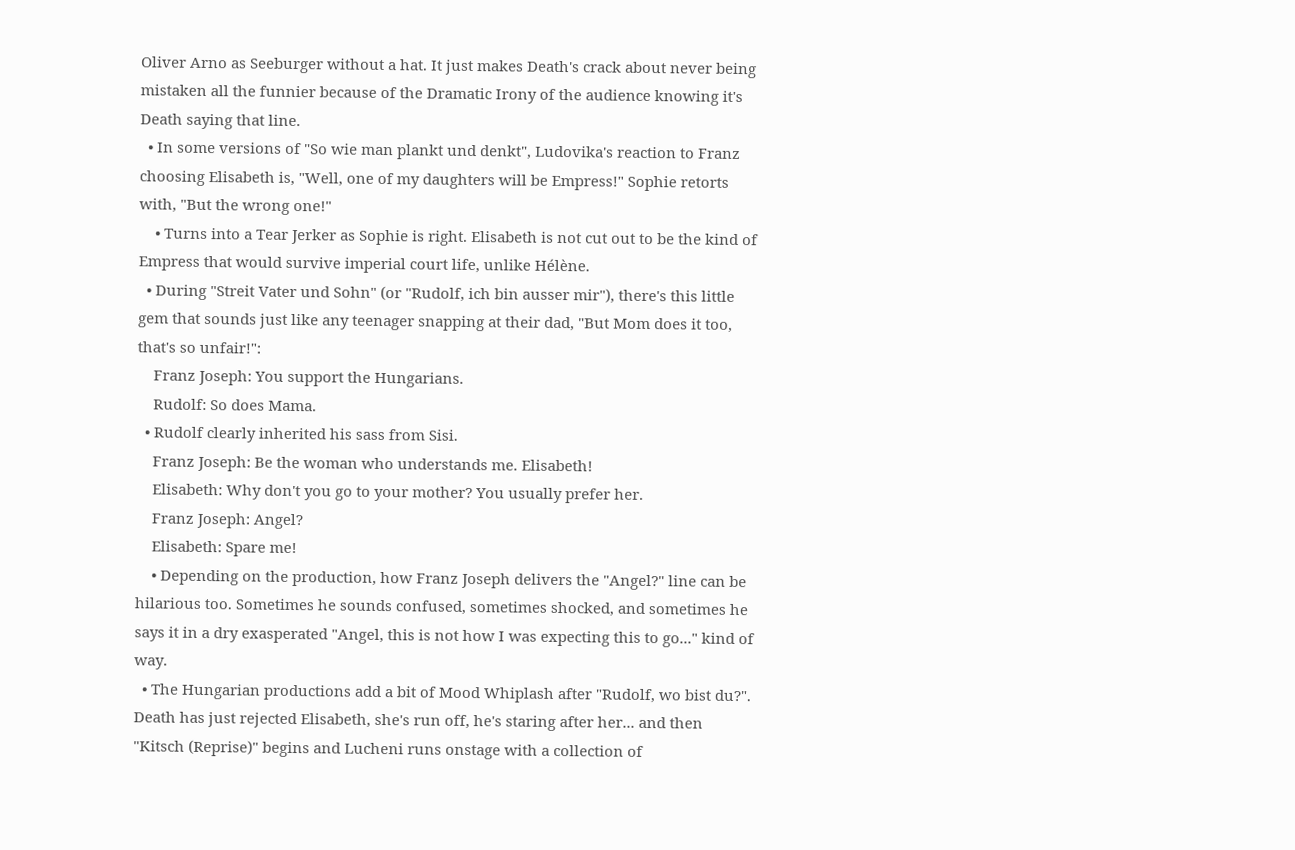Oliver Arno as Seeburger without a hat. It just makes Death's crack about never being mistaken all the funnier because of the Dramatic Irony of the audience knowing it's Death saying that line.
  • In some versions of "So wie man plankt und denkt", Ludovika's reaction to Franz choosing Elisabeth is, "Well, one of my daughters will be Empress!" Sophie retorts with, "But the wrong one!"
    • Turns into a Tear Jerker as Sophie is right. Elisabeth is not cut out to be the kind of Empress that would survive imperial court life, unlike Hélène.
  • During "Streit Vater und Sohn" (or "Rudolf, ich bin ausser mir"), there's this little gem that sounds just like any teenager snapping at their dad, "But Mom does it too, that's so unfair!":
    Franz Joseph: You support the Hungarians.
    Rudolf: So does Mama.
  • Rudolf clearly inherited his sass from Sisi.
    Franz Joseph: Be the woman who understands me. Elisabeth!
    Elisabeth: Why don't you go to your mother? You usually prefer her.
    Franz Joseph: Angel?
    Elisabeth: Spare me!
    • Depending on the production, how Franz Joseph delivers the "Angel?" line can be hilarious too. Sometimes he sounds confused, sometimes shocked, and sometimes he says it in a dry exasperated "Angel, this is not how I was expecting this to go..." kind of way.
  • The Hungarian productions add a bit of Mood Whiplash after "Rudolf, wo bist du?". Death has just rejected Elisabeth, she's run off, he's staring after her... and then "Kitsch (Reprise)" begins and Lucheni runs onstage with a collection of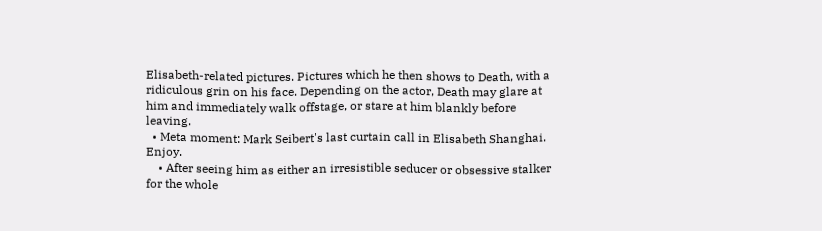Elisabeth-related pictures. Pictures which he then shows to Death, with a ridiculous grin on his face. Depending on the actor, Death may glare at him and immediately walk offstage, or stare at him blankly before leaving.
  • Meta moment: Mark Seibert's last curtain call in Elisabeth Shanghai. Enjoy.
    • After seeing him as either an irresistible seducer or obsessive stalker for the whole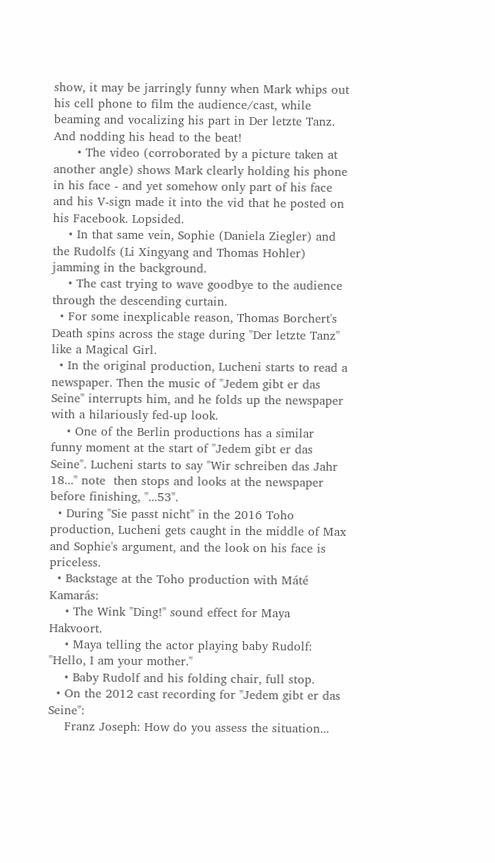show, it may be jarringly funny when Mark whips out his cell phone to film the audience/cast, while beaming and vocalizing his part in Der letzte Tanz. And nodding his head to the beat!
      • The video (corroborated by a picture taken at another angle) shows Mark clearly holding his phone in his face - and yet somehow only part of his face and his V-sign made it into the vid that he posted on his Facebook. Lopsided.
    • In that same vein, Sophie (Daniela Ziegler) and the Rudolfs (Li Xingyang and Thomas Hohler) jamming in the background.
    • The cast trying to wave goodbye to the audience through the descending curtain.
  • For some inexplicable reason, Thomas Borchert's Death spins across the stage during "Der letzte Tanz" like a Magical Girl.
  • In the original production, Lucheni starts to read a newspaper. Then the music of "Jedem gibt er das Seine" interrupts him, and he folds up the newspaper with a hilariously fed-up look.
    • One of the Berlin productions has a similar funny moment at the start of "Jedem gibt er das Seine". Lucheni starts to say "Wir schreiben das Jahr 18..." note  then stops and looks at the newspaper before finishing, "...53".
  • During "Sie passt nicht" in the 2016 Toho production, Lucheni gets caught in the middle of Max and Sophie's argument, and the look on his face is priceless.
  • Backstage at the Toho production with Máté Kamarás:
    • The Wink "Ding!" sound effect for Maya Hakvoort.
    • Maya telling the actor playing baby Rudolf: "Hello, I am your mother."
    • Baby Rudolf and his folding chair, full stop.
  • On the 2012 cast recording for "Jedem gibt er das Seine":
    Franz Joseph: How do you assess the situation...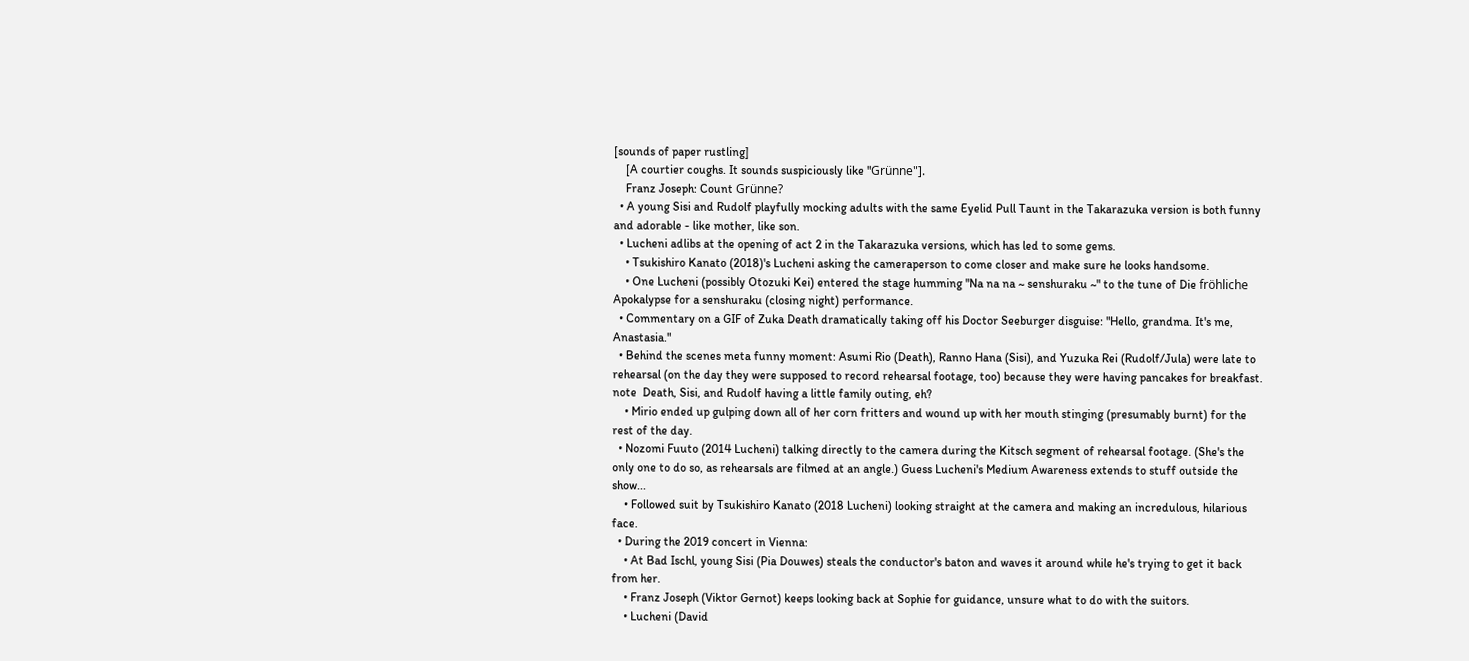[sounds of paper rustling]
    [A courtier coughs. It sounds suspiciously like "Grünne"].
    Franz Joseph: Count Grünne?
  • A young Sisi and Rudolf playfully mocking adults with the same Eyelid Pull Taunt in the Takarazuka version is both funny and adorable - like mother, like son.
  • Lucheni adlibs at the opening of act 2 in the Takarazuka versions, which has led to some gems.
    • Tsukishiro Kanato (2018)'s Lucheni asking the cameraperson to come closer and make sure he looks handsome.
    • One Lucheni (possibly Otozuki Kei) entered the stage humming "Na na na ~ senshuraku ~" to the tune of Die fröhliche Apokalypse for a senshuraku (closing night) performance.
  • Commentary on a GIF of Zuka Death dramatically taking off his Doctor Seeburger disguise: "Hello, grandma. It's me, Anastasia."
  • Behind the scenes meta funny moment: Asumi Rio (Death), Ranno Hana (Sisi), and Yuzuka Rei (Rudolf/Jula) were late to rehearsal (on the day they were supposed to record rehearsal footage, too) because they were having pancakes for breakfast. note  Death, Sisi, and Rudolf having a little family outing, eh?
    • Mirio ended up gulping down all of her corn fritters and wound up with her mouth stinging (presumably burnt) for the rest of the day.
  • Nozomi Fuuto (2014 Lucheni) talking directly to the camera during the Kitsch segment of rehearsal footage. (She's the only one to do so, as rehearsals are filmed at an angle.) Guess Lucheni's Medium Awareness extends to stuff outside the show...
    • Followed suit by Tsukishiro Kanato (2018 Lucheni) looking straight at the camera and making an incredulous, hilarious face.
  • During the 2019 concert in Vienna:
    • At Bad Ischl, young Sisi (Pia Douwes) steals the conductor's baton and waves it around while he's trying to get it back from her.
    • Franz Joseph (Viktor Gernot) keeps looking back at Sophie for guidance, unsure what to do with the suitors.
    • Lucheni (David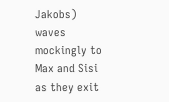Jakobs) waves mockingly to Max and Sisi as they exit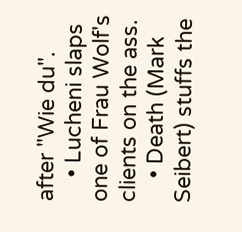after "Wie du".
    • Lucheni slaps one of Frau Wolf's clients on the ass.
    • Death (Mark Seibert) stuffs the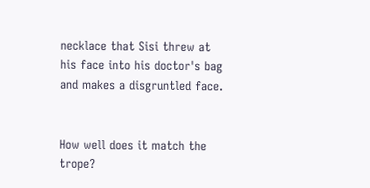necklace that Sisi threw at his face into his doctor's bag and makes a disgruntled face.


How well does it match the trope?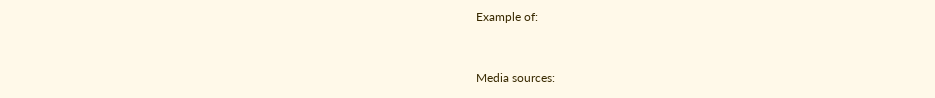Example of:


Media sources: